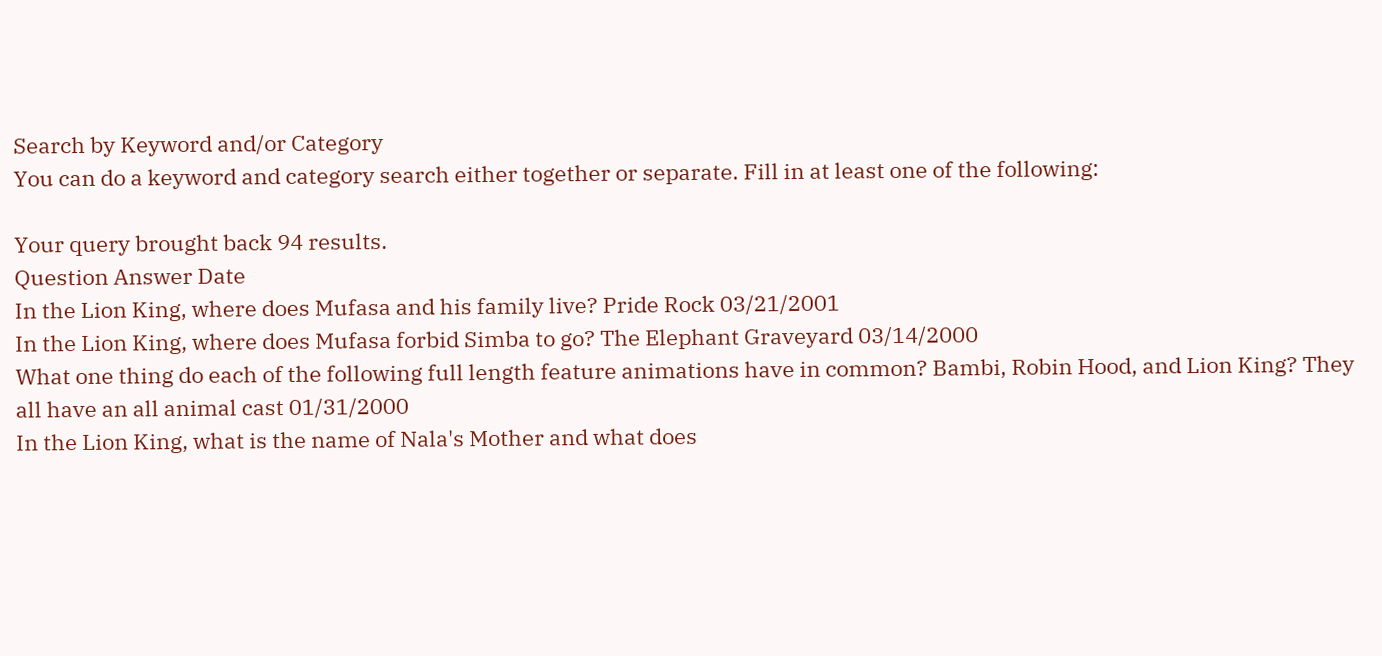Search by Keyword and/or Category
You can do a keyword and category search either together or separate. Fill in at least one of the following:

Your query brought back 94 results.
Question Answer Date
In the Lion King, where does Mufasa and his family live? Pride Rock 03/21/2001
In the Lion King, where does Mufasa forbid Simba to go? The Elephant Graveyard 03/14/2000
What one thing do each of the following full length feature animations have in common? Bambi, Robin Hood, and Lion King? They all have an all animal cast 01/31/2000
In the Lion King, what is the name of Nala's Mother and what does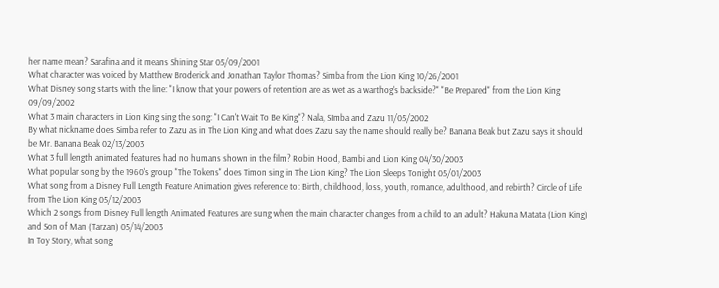her name mean? Sarafina and it means Shining Star 05/09/2001
What character was voiced by Matthew Broderick and Jonathan Taylor Thomas? Simba from the Lion King 10/26/2001
What Disney song starts with the line: "I know that your powers of retention are as wet as a warthog's backside?" "Be Prepared" from the Lion King 09/09/2002
What 3 main characters in Lion King sing the song: "I Can't Wait To Be King"? Nala, SImba and Zazu 11/05/2002
By what nickname does Simba refer to Zazu as in The Lion King and what does Zazu say the name should really be? Banana Beak but Zazu says it should be Mr. Banana Beak 02/13/2003
What 3 full length animated features had no humans shown in the film? Robin Hood, Bambi and Lion King 04/30/2003
What popular song by the 1960's group "The Tokens" does Timon sing in The Lion King? The Lion Sleeps Tonight 05/01/2003
What song from a Disney Full Length Feature Animation gives reference to: Birth, childhood, loss, youth, romance, adulthood, and rebirth? Circle of Life from The Lion King 05/12/2003
Which 2 songs from Disney Full length Animated Features are sung when the main character changes from a child to an adult? Hakuna Matata (Lion King) and Son of Man (Tarzan) 05/14/2003
In Toy Story, what song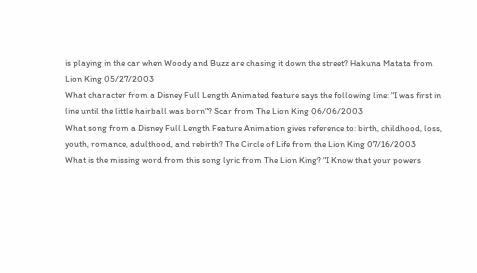is playing in the car when Woody and Buzz are chasing it down the street? Hakuna Matata from Lion King 05/27/2003
What character from a Disney Full Length Animated feature says the following line: "I was first in line until the little hairball was born"? Scar from The Lion King 06/06/2003
What song from a Disney Full Length Feature Animation gives reference to: birth, childhood, loss, youth, romance, adulthood, and rebirth? The Circle of Life from the Lion King 07/16/2003
What is the missing word from this song lyric from The Lion King? "I Know that your powers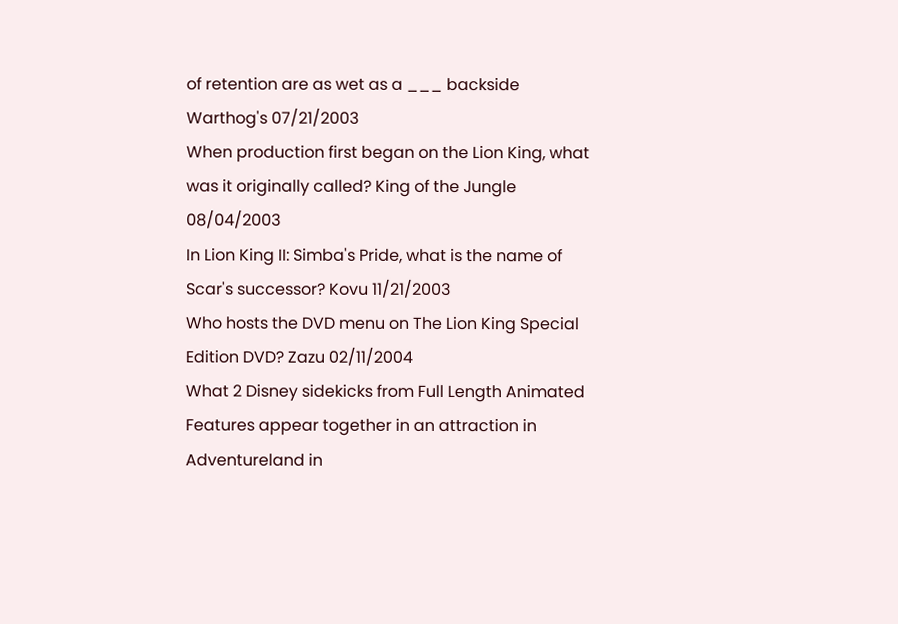of retention are as wet as a ___ backside Warthog's 07/21/2003
When production first began on the Lion King, what was it originally called? King of the Jungle 08/04/2003
In Lion King II: Simba's Pride, what is the name of Scar's successor? Kovu 11/21/2003
Who hosts the DVD menu on The Lion King Special Edition DVD? Zazu 02/11/2004
What 2 Disney sidekicks from Full Length Animated Features appear together in an attraction in Adventureland in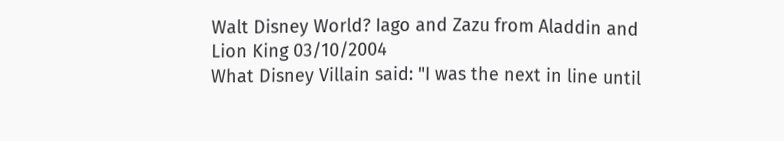Walt Disney World? Iago and Zazu from Aladdin and Lion King 03/10/2004
What Disney Villain said: "I was the next in line until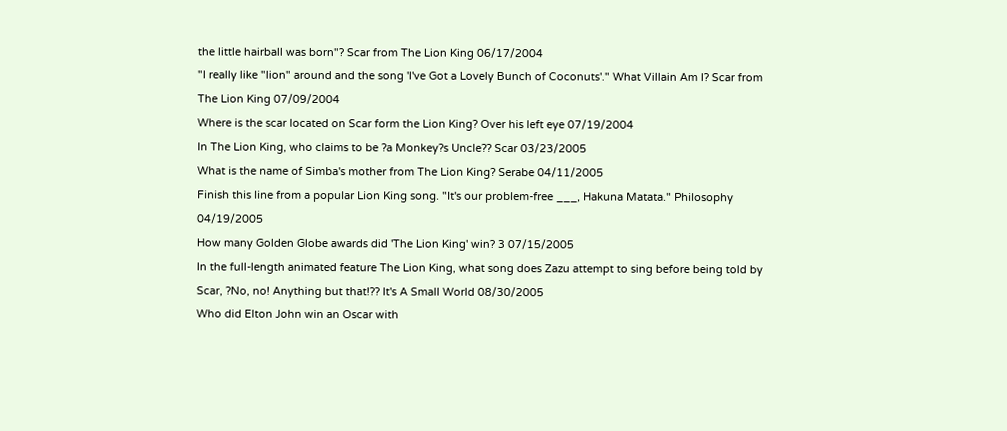the little hairball was born"? Scar from The Lion King 06/17/2004
"I really like "lion" around and the song 'I've Got a Lovely Bunch of Coconuts'." What Villain Am I? Scar from The Lion King 07/09/2004
Where is the scar located on Scar form the Lion King? Over his left eye 07/19/2004
In The Lion King, who claims to be ?a Monkey?s Uncle?? Scar 03/23/2005
What is the name of Simba's mother from The Lion King? Serabe 04/11/2005
Finish this line from a popular Lion King song. "It's our problem-free ___, Hakuna Matata." Philosophy 04/19/2005
How many Golden Globe awards did 'The Lion King' win? 3 07/15/2005
In the full-length animated feature The Lion King, what song does Zazu attempt to sing before being told by Scar, ?No, no! Anything but that!?? It's A Small World 08/30/2005
Who did Elton John win an Oscar with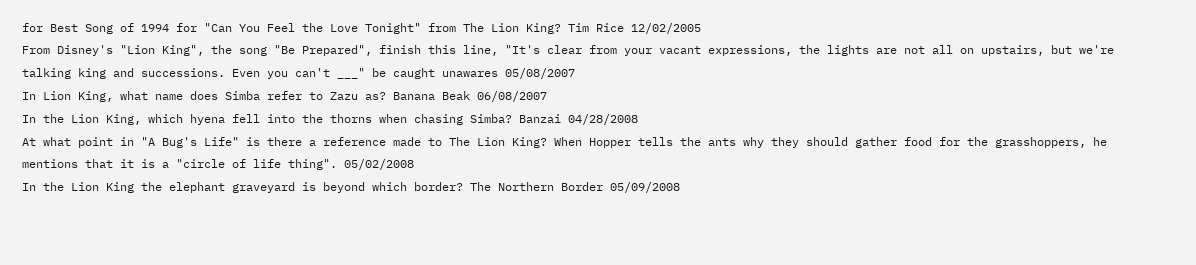for Best Song of 1994 for "Can You Feel the Love Tonight" from The Lion King? Tim Rice 12/02/2005
From Disney's "Lion King", the song "Be Prepared", finish this line, "It's clear from your vacant expressions, the lights are not all on upstairs, but we're talking king and successions. Even you can't ___" be caught unawares 05/08/2007
In Lion King, what name does Simba refer to Zazu as? Banana Beak 06/08/2007
In the Lion King, which hyena fell into the thorns when chasing Simba? Banzai 04/28/2008
At what point in "A Bug's Life" is there a reference made to The Lion King? When Hopper tells the ants why they should gather food for the grasshoppers, he mentions that it is a "circle of life thing". 05/02/2008
In the Lion King the elephant graveyard is beyond which border? The Northern Border 05/09/2008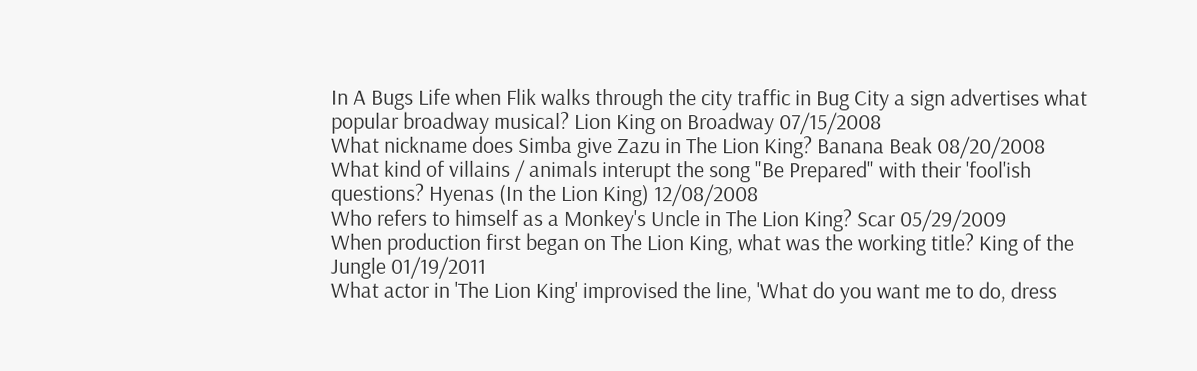In A Bugs Life when Flik walks through the city traffic in Bug City a sign advertises what popular broadway musical? Lion King on Broadway 07/15/2008
What nickname does Simba give Zazu in The Lion King? Banana Beak 08/20/2008
What kind of villains / animals interupt the song "Be Prepared" with their 'fool'ish questions? Hyenas (In the Lion King) 12/08/2008
Who refers to himself as a Monkey's Uncle in The Lion King? Scar 05/29/2009
When production first began on The Lion King, what was the working title? King of the Jungle 01/19/2011
What actor in 'The Lion King' improvised the line, 'What do you want me to do, dress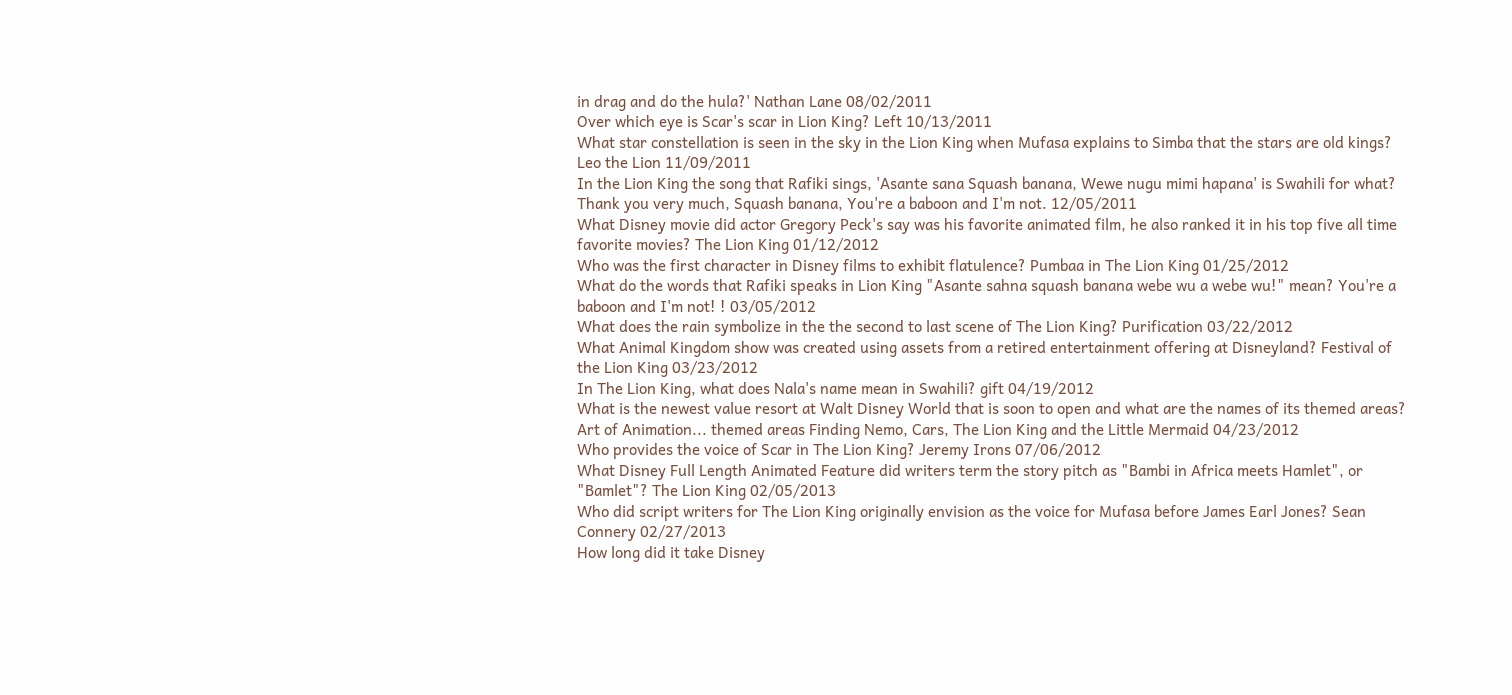in drag and do the hula?' Nathan Lane 08/02/2011
Over which eye is Scar's scar in Lion King? Left 10/13/2011
What star constellation is seen in the sky in the Lion King when Mufasa explains to Simba that the stars are old kings? Leo the Lion 11/09/2011
In the Lion King the song that Rafiki sings, 'Asante sana Squash banana, Wewe nugu mimi hapana' is Swahili for what? Thank you very much, Squash banana, You're a baboon and I'm not. 12/05/2011
What Disney movie did actor Gregory Peck's say was his favorite animated film, he also ranked it in his top five all time favorite movies? The Lion King 01/12/2012
Who was the first character in Disney films to exhibit flatulence? Pumbaa in The Lion King 01/25/2012
What do the words that Rafiki speaks in Lion King "Asante sahna squash banana webe wu a webe wu!" mean? You're a baboon and I'm not! ! 03/05/2012
What does the rain symbolize in the the second to last scene of The Lion King? Purification 03/22/2012
What Animal Kingdom show was created using assets from a retired entertainment offering at Disneyland? Festival of the Lion King 03/23/2012
In The Lion King, what does Nala's name mean in Swahili? gift 04/19/2012
What is the newest value resort at Walt Disney World that is soon to open and what are the names of its themed areas? Art of Animation... themed areas Finding Nemo, Cars, The Lion King and the Little Mermaid 04/23/2012
Who provides the voice of Scar in The Lion King? Jeremy Irons 07/06/2012
What Disney Full Length Animated Feature did writers term the story pitch as "Bambi in Africa meets Hamlet", or "Bamlet"? The Lion King 02/05/2013
Who did script writers for The Lion King originally envision as the voice for Mufasa before James Earl Jones? Sean Connery 02/27/2013
How long did it take Disney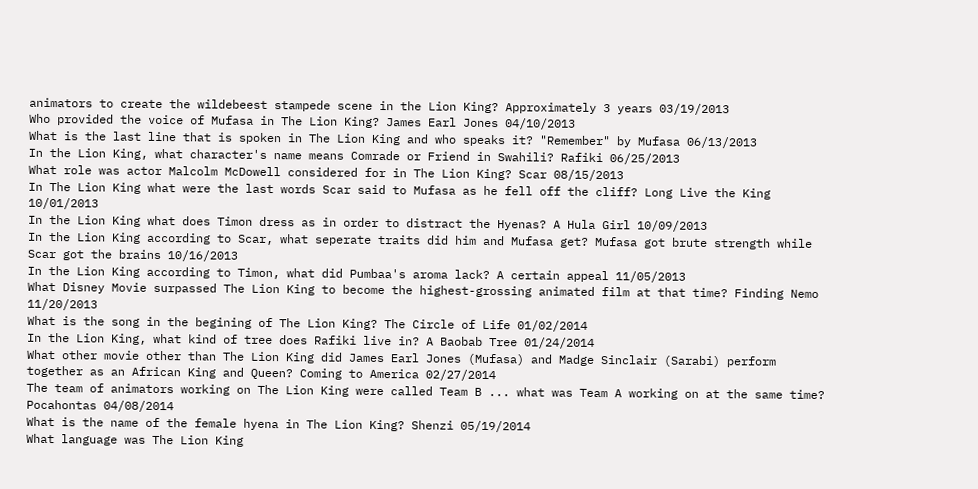animators to create the wildebeest stampede scene in the Lion King? Approximately 3 years 03/19/2013
Who provided the voice of Mufasa in The Lion King? James Earl Jones 04/10/2013
What is the last line that is spoken in The Lion King and who speaks it? "Remember" by Mufasa 06/13/2013
In the Lion King, what character's name means Comrade or Friend in Swahili? Rafiki 06/25/2013
What role was actor Malcolm McDowell considered for in The Lion King? Scar 08/15/2013
In The Lion King what were the last words Scar said to Mufasa as he fell off the cliff? Long Live the King 10/01/2013
In the Lion King what does Timon dress as in order to distract the Hyenas? A Hula Girl 10/09/2013
In the Lion King according to Scar, what seperate traits did him and Mufasa get? Mufasa got brute strength while Scar got the brains 10/16/2013
In the Lion King according to Timon, what did Pumbaa's aroma lack? A certain appeal 11/05/2013
What Disney Movie surpassed The Lion King to become the highest-grossing animated film at that time? Finding Nemo 11/20/2013
What is the song in the begining of The Lion King? The Circle of Life 01/02/2014
In the Lion King, what kind of tree does Rafiki live in? A Baobab Tree 01/24/2014
What other movie other than The Lion King did James Earl Jones (Mufasa) and Madge Sinclair (Sarabi) perform together as an African King and Queen? Coming to America 02/27/2014
The team of animators working on The Lion King were called Team B ... what was Team A working on at the same time? Pocahontas 04/08/2014
What is the name of the female hyena in The Lion King? Shenzi 05/19/2014
What language was The Lion King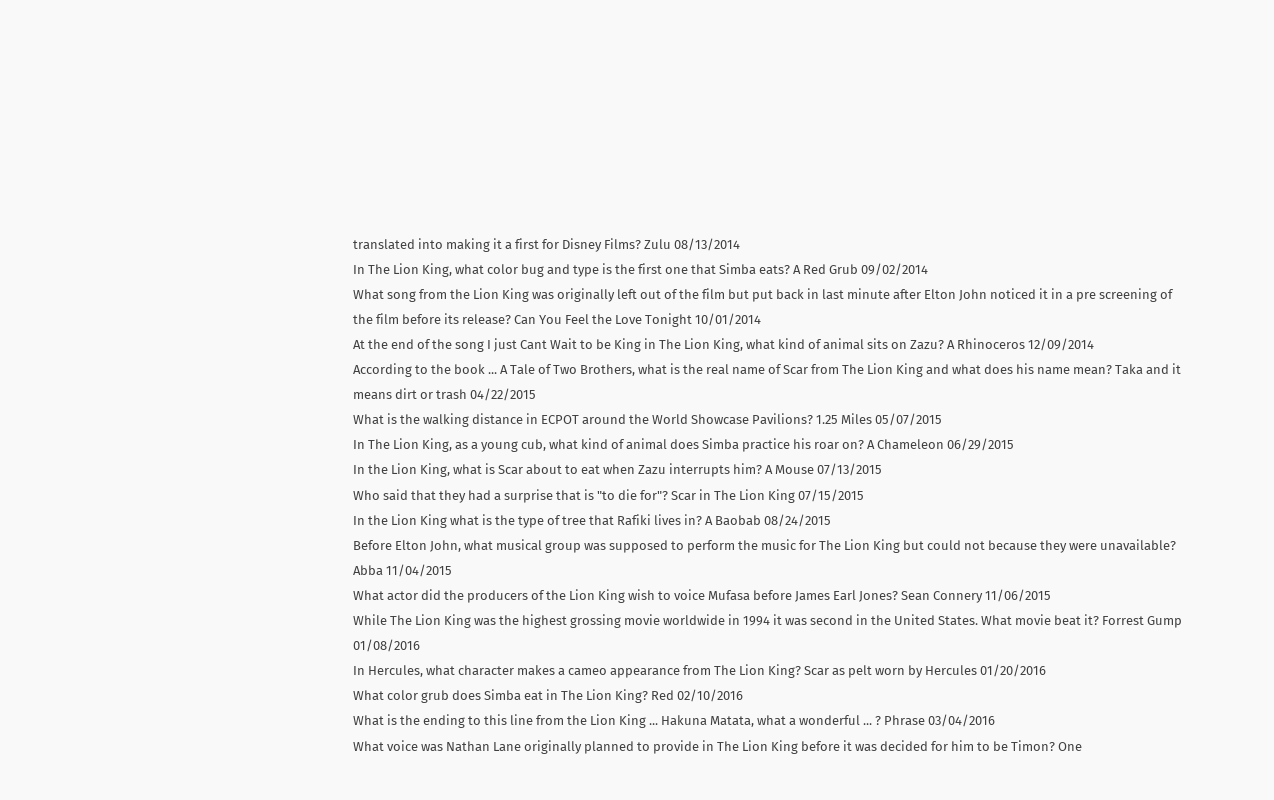translated into making it a first for Disney Films? Zulu 08/13/2014
In The Lion King, what color bug and type is the first one that Simba eats? A Red Grub 09/02/2014
What song from the Lion King was originally left out of the film but put back in last minute after Elton John noticed it in a pre screening of the film before its release? Can You Feel the Love Tonight 10/01/2014
At the end of the song I just Cant Wait to be King in The Lion King, what kind of animal sits on Zazu? A Rhinoceros 12/09/2014
According to the book ... A Tale of Two Brothers, what is the real name of Scar from The Lion King and what does his name mean? Taka and it means dirt or trash 04/22/2015
What is the walking distance in ECPOT around the World Showcase Pavilions? 1.25 Miles 05/07/2015
In The Lion King, as a young cub, what kind of animal does Simba practice his roar on? A Chameleon 06/29/2015
In the Lion King, what is Scar about to eat when Zazu interrupts him? A Mouse 07/13/2015
Who said that they had a surprise that is "to die for"? Scar in The Lion King 07/15/2015
In the Lion King what is the type of tree that Rafiki lives in? A Baobab 08/24/2015
Before Elton John, what musical group was supposed to perform the music for The Lion King but could not because they were unavailable? Abba 11/04/2015
What actor did the producers of the Lion King wish to voice Mufasa before James Earl Jones? Sean Connery 11/06/2015
While The Lion King was the highest grossing movie worldwide in 1994 it was second in the United States. What movie beat it? Forrest Gump 01/08/2016
In Hercules, what character makes a cameo appearance from The Lion King? Scar as pelt worn by Hercules 01/20/2016
What color grub does Simba eat in The Lion King? Red 02/10/2016
What is the ending to this line from the Lion King ... Hakuna Matata, what a wonderful ... ? Phrase 03/04/2016
What voice was Nathan Lane originally planned to provide in The Lion King before it was decided for him to be Timon? One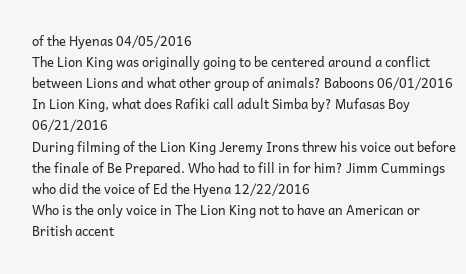of the Hyenas 04/05/2016
The Lion King was originally going to be centered around a conflict between Lions and what other group of animals? Baboons 06/01/2016
In Lion King, what does Rafiki call adult Simba by? Mufasas Boy 06/21/2016
During filming of the Lion King Jeremy Irons threw his voice out before the finale of Be Prepared. Who had to fill in for him? Jimm Cummings who did the voice of Ed the Hyena 12/22/2016
Who is the only voice in The Lion King not to have an American or British accent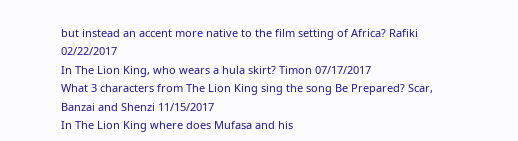but instead an accent more native to the film setting of Africa? Rafiki 02/22/2017
In The Lion King, who wears a hula skirt? Timon 07/17/2017
What 3 characters from The Lion King sing the song Be Prepared? Scar, Banzai and Shenzi 11/15/2017
In The Lion King where does Mufasa and his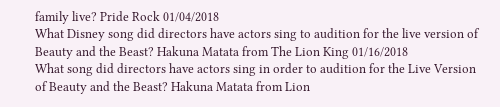family live? Pride Rock 01/04/2018
What Disney song did directors have actors sing to audition for the live version of Beauty and the Beast? Hakuna Matata from The Lion King 01/16/2018
What song did directors have actors sing in order to audition for the Live Version of Beauty and the Beast? Hakuna Matata from Lion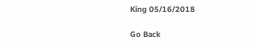King 05/16/2018

Go Back